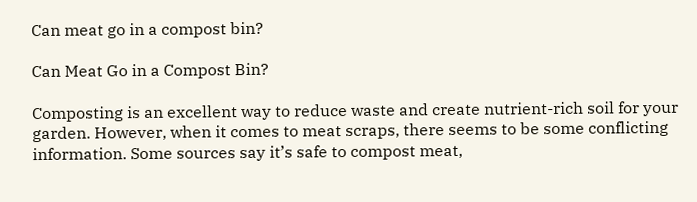Can meat go in a compost bin?

Can Meat Go in a Compost Bin?

Composting is an excellent way to reduce waste and create nutrient-rich soil for your garden. However, when it comes to meat scraps, there seems to be some conflicting information. Some sources say it’s safe to compost meat,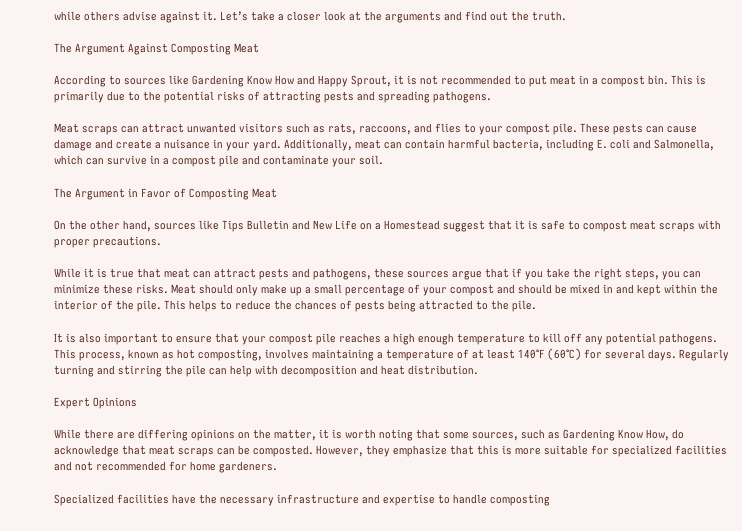while others advise against it. Let’s take a closer look at the arguments and find out the truth.

The Argument Against Composting Meat

According to sources like Gardening Know How and Happy Sprout, it is not recommended to put meat in a compost bin. This is primarily due to the potential risks of attracting pests and spreading pathogens.

Meat scraps can attract unwanted visitors such as rats, raccoons, and flies to your compost pile. These pests can cause damage and create a nuisance in your yard. Additionally, meat can contain harmful bacteria, including E. coli and Salmonella, which can survive in a compost pile and contaminate your soil.

The Argument in Favor of Composting Meat

On the other hand, sources like Tips Bulletin and New Life on a Homestead suggest that it is safe to compost meat scraps with proper precautions.

While it is true that meat can attract pests and pathogens, these sources argue that if you take the right steps, you can minimize these risks. Meat should only make up a small percentage of your compost and should be mixed in and kept within the interior of the pile. This helps to reduce the chances of pests being attracted to the pile.

It is also important to ensure that your compost pile reaches a high enough temperature to kill off any potential pathogens. This process, known as hot composting, involves maintaining a temperature of at least 140°F (60°C) for several days. Regularly turning and stirring the pile can help with decomposition and heat distribution.

Expert Opinions

While there are differing opinions on the matter, it is worth noting that some sources, such as Gardening Know How, do acknowledge that meat scraps can be composted. However, they emphasize that this is more suitable for specialized facilities and not recommended for home gardeners.

Specialized facilities have the necessary infrastructure and expertise to handle composting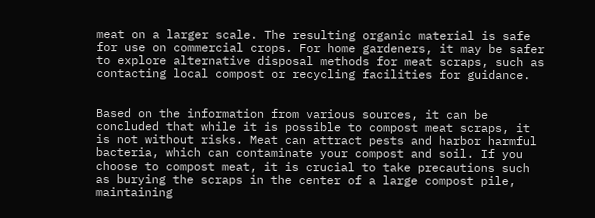meat on a larger scale. The resulting organic material is safe for use on commercial crops. For home gardeners, it may be safer to explore alternative disposal methods for meat scraps, such as contacting local compost or recycling facilities for guidance.


Based on the information from various sources, it can be concluded that while it is possible to compost meat scraps, it is not without risks. Meat can attract pests and harbor harmful bacteria, which can contaminate your compost and soil. If you choose to compost meat, it is crucial to take precautions such as burying the scraps in the center of a large compost pile, maintaining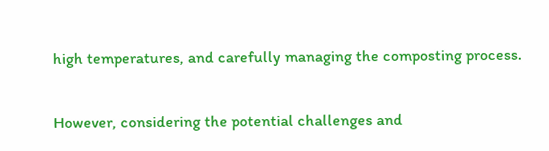high temperatures, and carefully managing the composting process.

However, considering the potential challenges and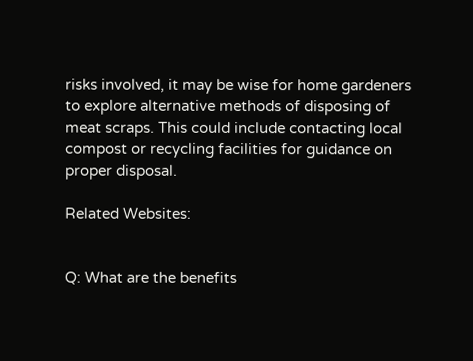risks involved, it may be wise for home gardeners to explore alternative methods of disposing of meat scraps. This could include contacting local compost or recycling facilities for guidance on proper disposal.

Related Websites:


Q: What are the benefits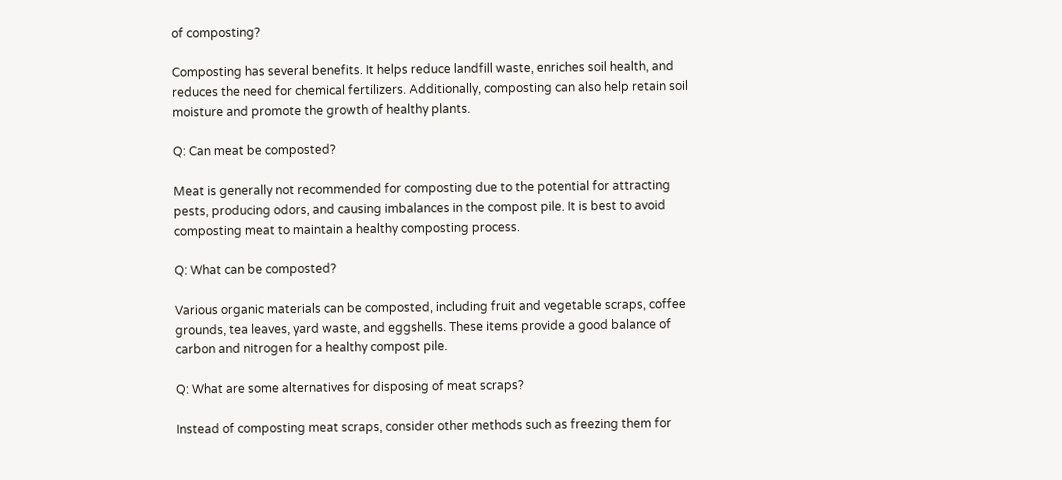of composting?

Composting has several benefits. It helps reduce landfill waste, enriches soil health, and reduces the need for chemical fertilizers. Additionally, composting can also help retain soil moisture and promote the growth of healthy plants.

Q: Can meat be composted?

Meat is generally not recommended for composting due to the potential for attracting pests, producing odors, and causing imbalances in the compost pile. It is best to avoid composting meat to maintain a healthy composting process.

Q: What can be composted?

Various organic materials can be composted, including fruit and vegetable scraps, coffee grounds, tea leaves, yard waste, and eggshells. These items provide a good balance of carbon and nitrogen for a healthy compost pile.

Q: What are some alternatives for disposing of meat scraps?

Instead of composting meat scraps, consider other methods such as freezing them for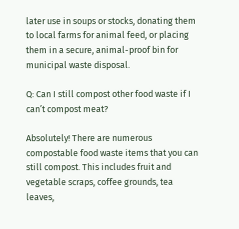later use in soups or stocks, donating them to local farms for animal feed, or placing them in a secure, animal-proof bin for municipal waste disposal.

Q: Can I still compost other food waste if I can’t compost meat?

Absolutely! There are numerous compostable food waste items that you can still compost. This includes fruit and vegetable scraps, coffee grounds, tea leaves,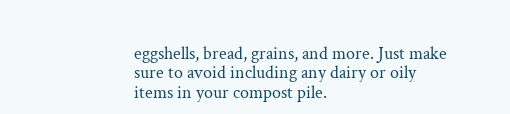eggshells, bread, grains, and more. Just make sure to avoid including any dairy or oily items in your compost pile.